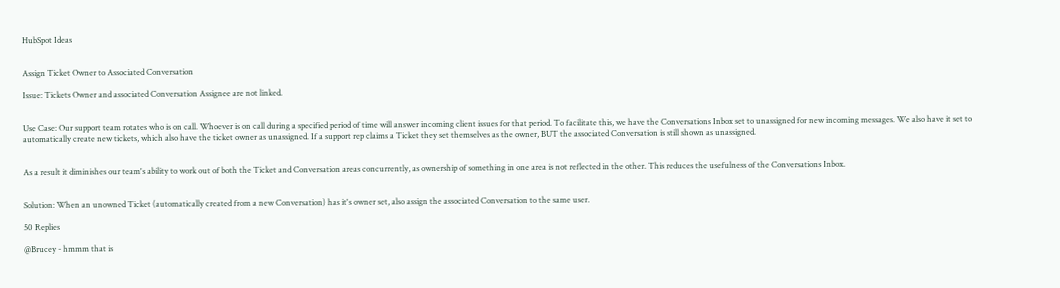HubSpot Ideas


Assign Ticket Owner to Associated Conversation

Issue: Tickets Owner and associated Conversation Assignee are not linked.


Use Case: Our support team rotates who is on call. Whoever is on call during a specified period of time will answer incoming client issues for that period. To facilitate this, we have the Conversations Inbox set to unassigned for new incoming messages. We also have it set to automatically create new tickets, which also have the ticket owner as unassigned. If a support rep claims a Ticket they set themselves as the owner, BUT the associated Conversation is still shown as unassigned.


As a result it diminishes our team's ability to work out of both the Ticket and Conversation areas concurrently, as ownership of something in one area is not reflected in the other. This reduces the usefulness of the Conversations Inbox.


Solution: When an unowned Ticket (automatically created from a new Conversation) has it's owner set, also assign the associated Conversation to the same user.

50 Replies

@Brucey - hmmm that is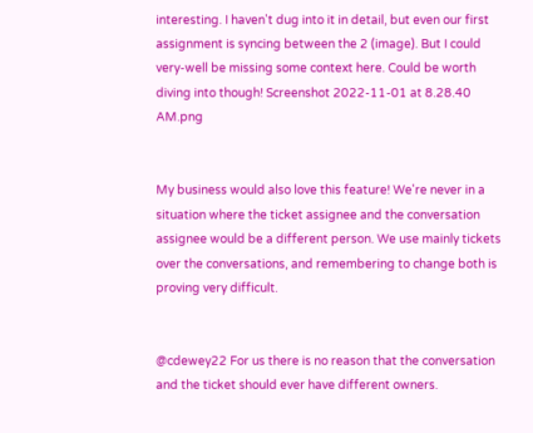interesting. I haven't dug into it in detail, but even our first assignment is syncing between the 2 (image). But I could very-well be missing some context here. Could be worth diving into though! Screenshot 2022-11-01 at 8.28.40 AM.png


My business would also love this feature! We're never in a situation where the ticket assignee and the conversation assignee would be a different person. We use mainly tickets over the conversations, and remembering to change both is proving very difficult.


@cdewey22 For us there is no reason that the conversation and the ticket should ever have different owners.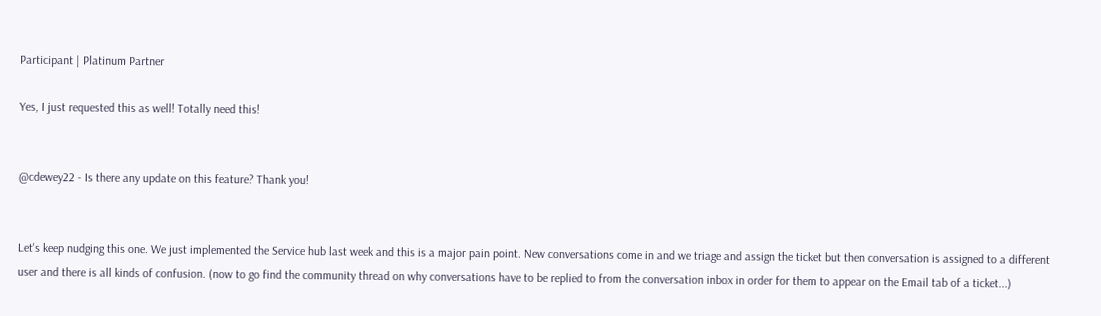Participant | Platinum Partner

Yes, I just requested this as well! Totally need this!


@cdewey22 - Is there any update on this feature? Thank you!


Let's keep nudging this one. We just implemented the Service hub last week and this is a major pain point. New conversations come in and we triage and assign the ticket but then conversation is assigned to a different user and there is all kinds of confusion. (now to go find the community thread on why conversations have to be replied to from the conversation inbox in order for them to appear on the Email tab of a ticket...)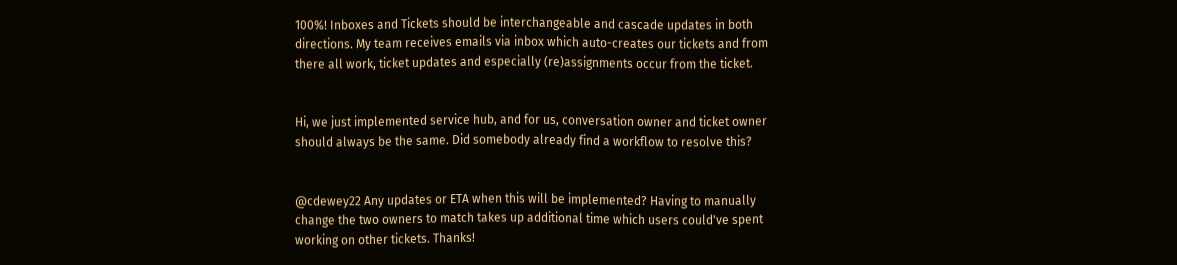100%! Inboxes and Tickets should be interchangeable and cascade updates in both directions. My team receives emails via inbox which auto-creates our tickets and from there all work, ticket updates and especially (re)assignments occur from the ticket.


Hi, we just implemented service hub, and for us, conversation owner and ticket owner should always be the same. Did somebody already find a workflow to resolve this?


@cdewey22 Any updates or ETA when this will be implemented? Having to manually change the two owners to match takes up additional time which users could've spent working on other tickets. Thanks!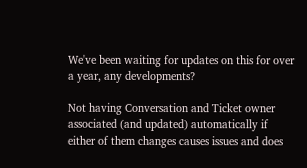We've been waiting for updates on this for over a year, any developments?

Not having Conversation and Ticket owner associated (and updated) automatically if either of them changes causes issues and does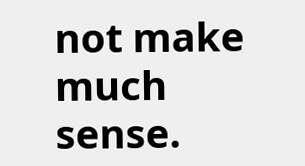not make much sense.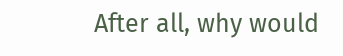After all, why would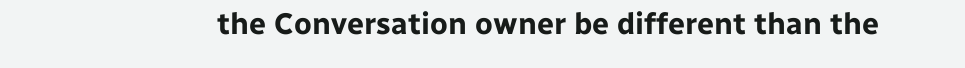the Conversation owner be different than the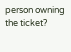person owning the ticket?